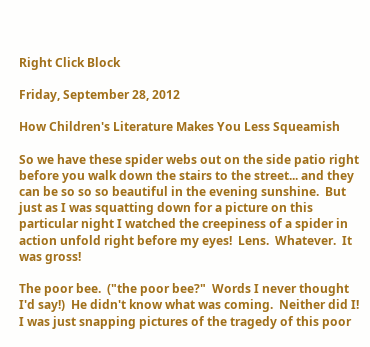Right Click Block

Friday, September 28, 2012

How Children's Literature Makes You Less Squeamish

So we have these spider webs out on the side patio right before you walk down the stairs to the street... and they can be so so so beautiful in the evening sunshine.  But just as I was squatting down for a picture on this particular night I watched the creepiness of a spider in action unfold right before my eyes!  Lens.  Whatever.  It was gross!

The poor bee.  ("the poor bee?"  Words I never thought I'd say!)  He didn't know what was coming.  Neither did I!  I was just snapping pictures of the tragedy of this poor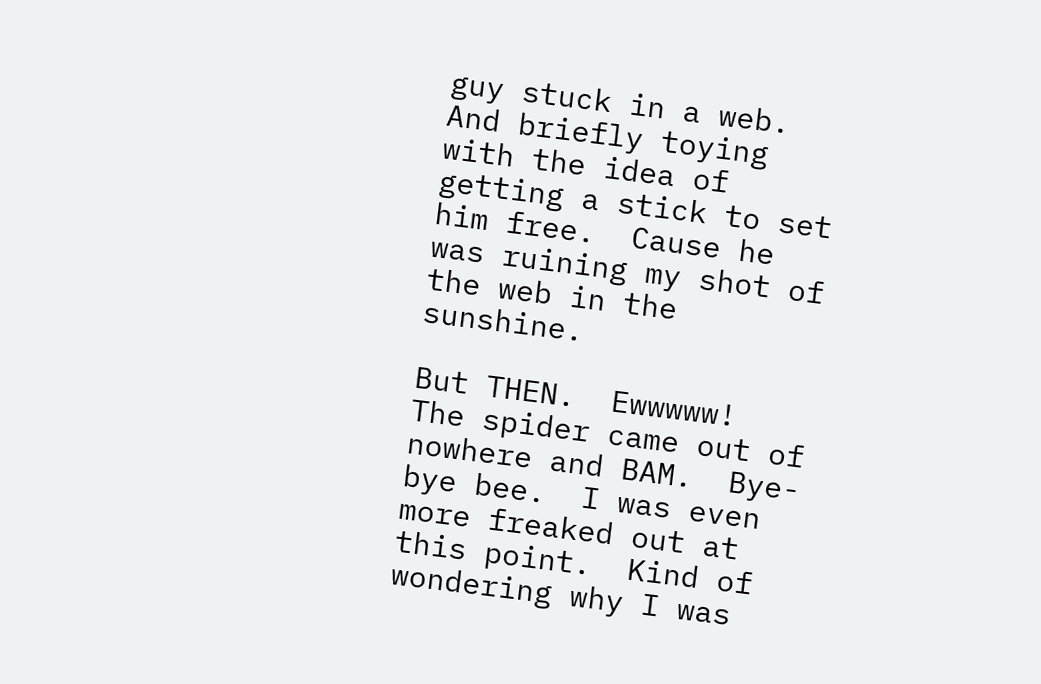guy stuck in a web.  And briefly toying with the idea of getting a stick to set him free.  Cause he was ruining my shot of the web in the sunshine.

But THEN.  Ewwwww!  The spider came out of nowhere and BAM.  Bye-bye bee.  I was even more freaked out at this point.  Kind of wondering why I was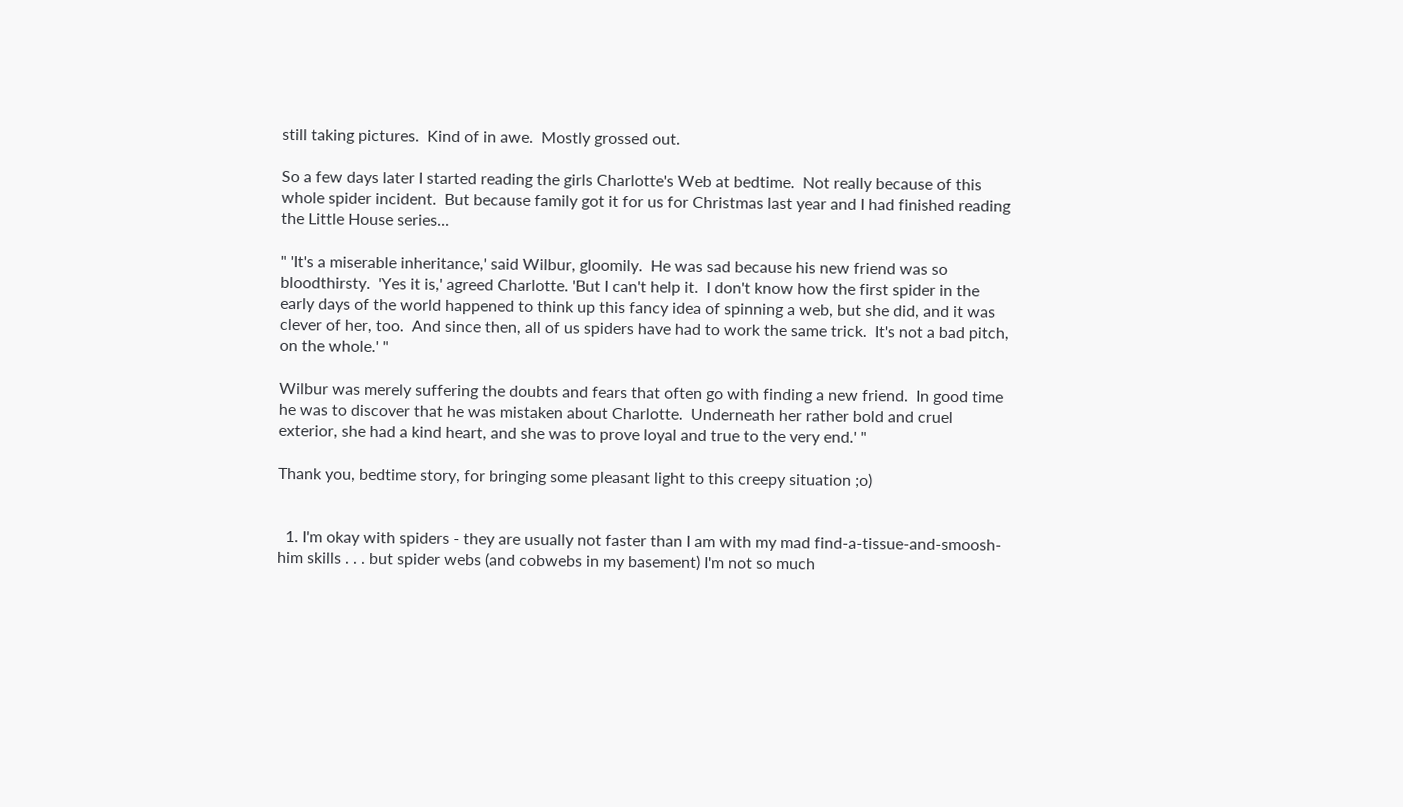still taking pictures.  Kind of in awe.  Mostly grossed out.

So a few days later I started reading the girls Charlotte's Web at bedtime.  Not really because of this whole spider incident.  But because family got it for us for Christmas last year and I had finished reading the Little House series...

" 'It's a miserable inheritance,' said Wilbur, gloomily.  He was sad because his new friend was so bloodthirsty.  'Yes it is,' agreed Charlotte. 'But I can't help it.  I don't know how the first spider in the early days of the world happened to think up this fancy idea of spinning a web, but she did, and it was clever of her, too.  And since then, all of us spiders have had to work the same trick.  It's not a bad pitch, on the whole.' "

Wilbur was merely suffering the doubts and fears that often go with finding a new friend.  In good time he was to discover that he was mistaken about Charlotte.  Underneath her rather bold and cruel exterior, she had a kind heart, and she was to prove loyal and true to the very end.' "

Thank you, bedtime story, for bringing some pleasant light to this creepy situation ;o)


  1. I'm okay with spiders - they are usually not faster than I am with my mad find-a-tissue-and-smoosh-him skills . . . but spider webs (and cobwebs in my basement) I'm not so much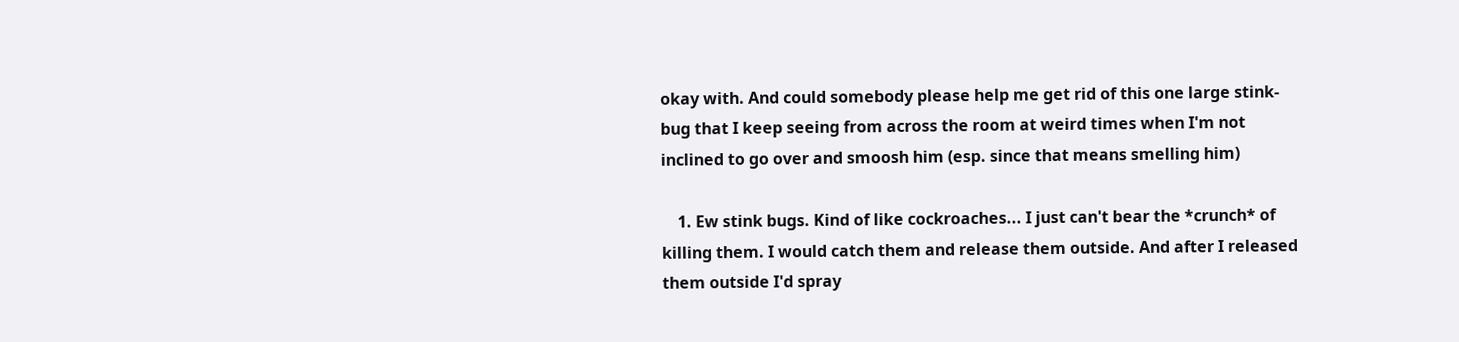okay with. And could somebody please help me get rid of this one large stink-bug that I keep seeing from across the room at weird times when I'm not inclined to go over and smoosh him (esp. since that means smelling him)

    1. Ew stink bugs. Kind of like cockroaches... I just can't bear the *crunch* of killing them. I would catch them and release them outside. And after I released them outside I'd spray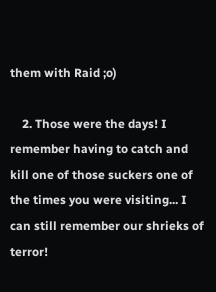them with Raid ;o)

    2. Those were the days! I remember having to catch and kill one of those suckers one of the times you were visiting... I can still remember our shrieks of terror!